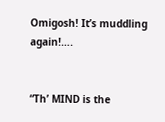Omigosh! It’s muddling again!….


“Th’ MIND is the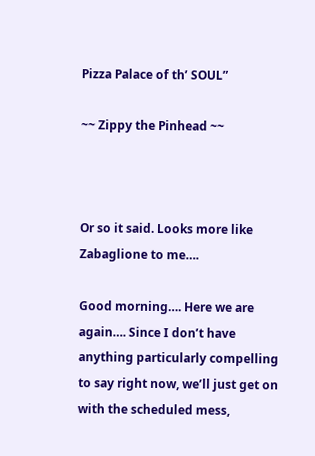Pizza Palace of th’ SOUL”

~~ Zippy the Pinhead ~~



Or so it said. Looks more like Zabaglione to me….

Good morning…. Here we are again…. Since I don’t have anything particularly compelling to say right now, we’ll just get on with the scheduled mess,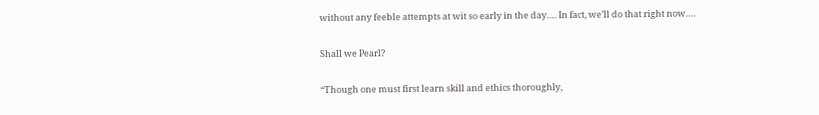without any feeble attempts at wit so early in the day…. In fact, we’ll do that right now….

Shall we Pearl?

“Though one must first learn skill and ethics thoroughly,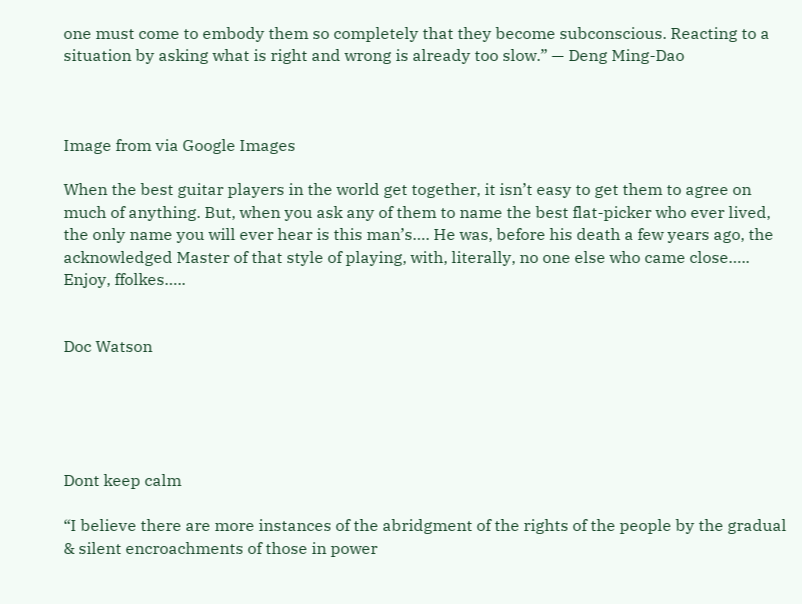one must come to embody them so completely that they become subconscious. Reacting to a situation by asking what is right and wrong is already too slow.” — Deng Ming-Dao



Image from via Google Images

When the best guitar players in the world get together, it isn’t easy to get them to agree on much of anything. But, when you ask any of them to name the best flat-picker who ever lived, the only name you will ever hear is this man’s…. He was, before his death a few years ago, the acknowledged Master of that style of playing, with, literally, no one else who came close….. Enjoy, ffolkes…..


Doc Watson





Dont keep calm

“I believe there are more instances of the abridgment of the rights of the people by the gradual & silent encroachments of those in power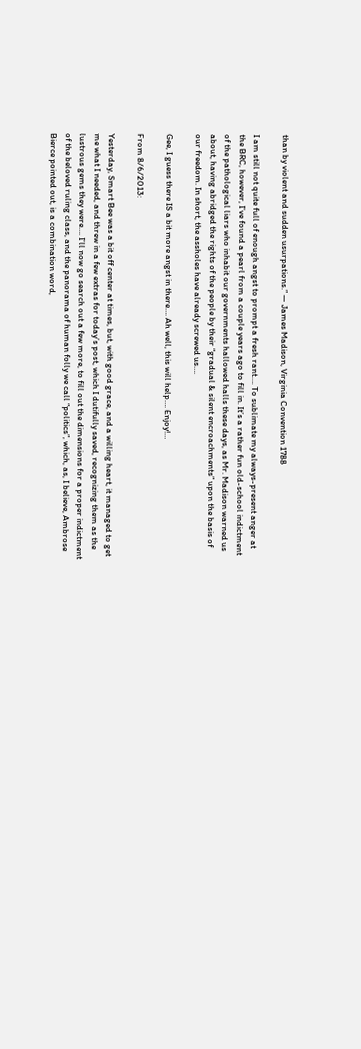than by violent and sudden usurpations.” — James Madison, Virginia Convention 1788

I am still not quite full of enough angst to prompt a fresh rant…. To sublimate my always-present anger at the BRC, however, I’ve found a pearl from a couple years ago to fill in. It’s a rather fun old-school indictment of the pathological liars who inhabit our governments hallowed halls these days, as Mr. Madison warned us about, having abridged the rights of the people by their “gradual & silent encroachments” upon the basis of our freedom. In short, the assholes have already screwed us….

Gee, I guess there IS a bit more angst in there…. Ah well, this will help…. Enjoy!…

From 8/6/2013:

Yesterday, Smart Bee was a bit off center at times, but, with good grace, and a willing heart, it managed to get me what I needed, and threw in a few extras for today’s post, which I dutifully saved, recognizing them as the lustrous gems they were…. I’ll now go search out a few more, to fill out the dimensions for a proper indictment of the beloved ruling class, and the panorama of human folly we call “politics”, which, as, I believe, Ambrose Bierce pointed out, is a combination word,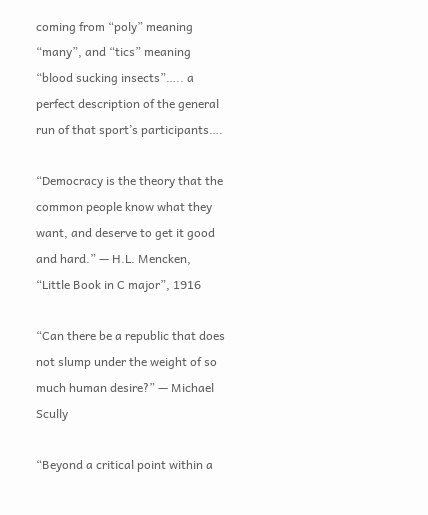coming from “poly” meaning “many”, and “tics” meaning “blood sucking insects”….. a perfect description of the general run of that sport’s participants….

“Democracy is the theory that the common people know what they want, and deserve to get it good and hard.” — H.L. Mencken, “Little Book in C major”, 1916

“Can there be a republic that does not slump under the weight of so much human desire?” — Michael Scully

“Beyond a critical point within a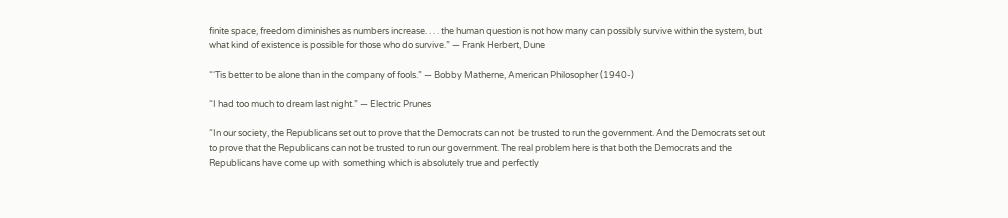finite space, freedom diminishes as numbers increase. . . . the human question is not how many can possibly survive within the system, but what kind of existence is possible for those who do survive.” — Frank Herbert, Dune

“‘Tis better to be alone than in the company of fools.” — Bobby Matherne, American Philosopher (1940-)

“I had too much to dream last night.” — Electric Prunes

“In our society, the Republicans set out to prove that the Democrats can not  be trusted to run the government. And the Democrats set out to prove that the Republicans can not be trusted to run our government. The real problem here is that both the Democrats and the Republicans have come up with  something which is absolutely true and perfectly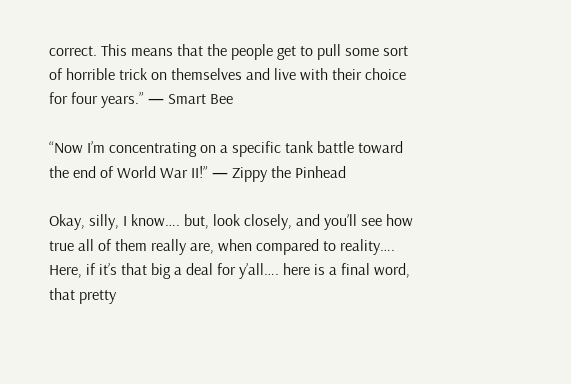correct. This means that the people get to pull some sort of horrible trick on themselves and live with their choice for four years.” — Smart Bee

“Now I’m concentrating on a specific tank battle toward the end of World War II!” — Zippy the Pinhead

Okay, silly, I know…. but, look closely, and you’ll see how true all of them really are, when compared to reality…. Here, if it’s that big a deal for y’all…. here is a final word, that pretty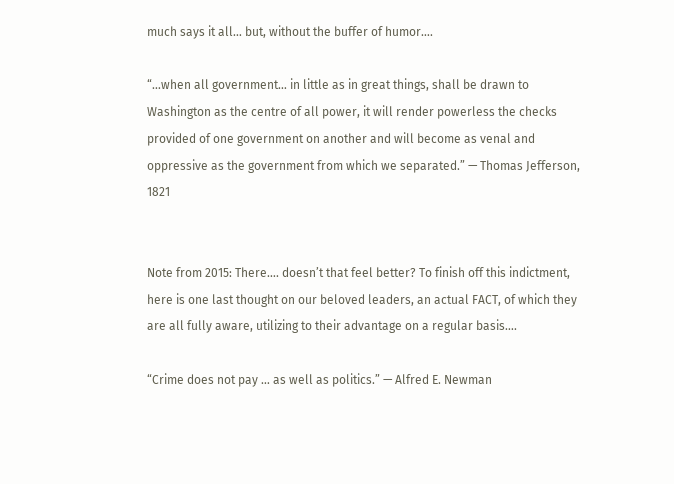much says it all… but, without the buffer of humor….

“…when all government… in little as in great things, shall be drawn to Washington as the centre of all power, it will render powerless the checks provided of one government on another and will become as venal and oppressive as the government from which we separated.” — Thomas Jefferson, 1821


Note from 2015: There…. doesn’t that feel better? To finish off this indictment, here is one last thought on our beloved leaders, an actual FACT, of which they are all fully aware, utilizing to their advantage on a regular basis….

“Crime does not pay … as well as politics.” — Alfred E. Newman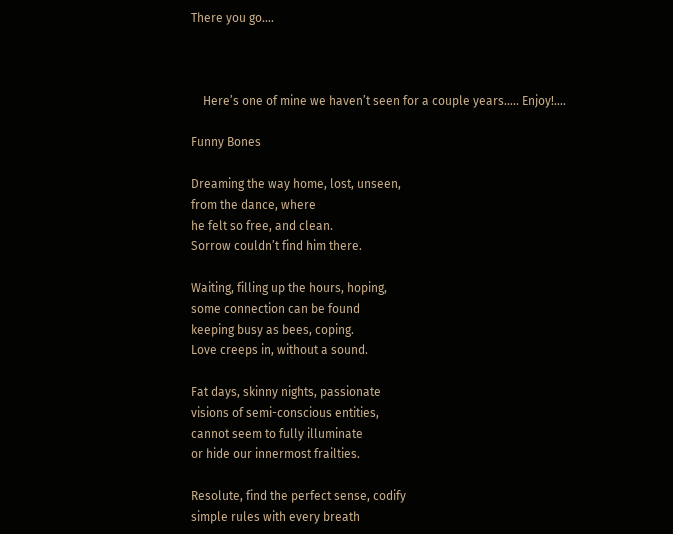There you go….



    Here’s one of mine we haven’t seen for a couple years….. Enjoy!….

Funny Bones

Dreaming the way home, lost, unseen,
from the dance, where
he felt so free, and clean.
Sorrow couldn’t find him there.

Waiting, filling up the hours, hoping,
some connection can be found
keeping busy as bees, coping.
Love creeps in, without a sound.

Fat days, skinny nights, passionate
visions of semi-conscious entities,
cannot seem to fully illuminate
or hide our innermost frailties.

Resolute, find the perfect sense, codify
simple rules with every breath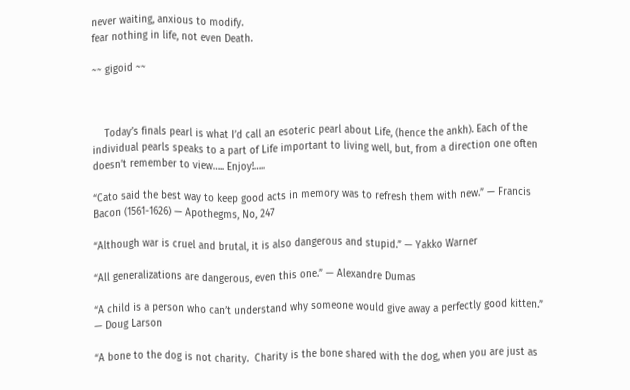never waiting, anxious to modify.
fear nothing in life, not even Death.

~~ gigoid ~~



    Today’s finals pearl is what I’d call an esoteric pearl about Life, (hence the ankh). Each of the individual pearls speaks to a part of Life important to living well, but, from a direction one often doesn’t remember to view….. Enjoy!…..

“Cato said the best way to keep good acts in memory was to refresh them with new.” — Francis Bacon (1561-1626) — Apothegms, No, 247

“Although war is cruel and brutal, it is also dangerous and stupid.” — Yakko Warner

“All generalizations are dangerous, even this one.” — Alexandre Dumas

“A child is a person who can’t understand why someone would give away a perfectly good kitten.” — Doug Larson

“A bone to the dog is not charity.  Charity is the bone shared with the dog, when you are just as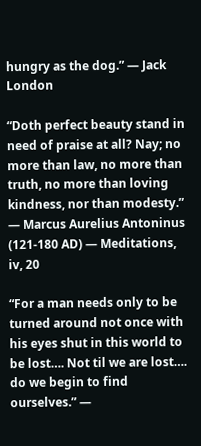hungry as the dog.” — Jack London

“Doth perfect beauty stand in need of praise at all? Nay; no more than law, no more than truth, no more than loving kindness, nor than modesty.” — Marcus Aurelius Antoninus (121-180 AD) — Meditations, iv, 20

“For a man needs only to be turned around not once with his eyes shut in this world to be lost…. Not til we are lost…. do we begin to find ourselves.” —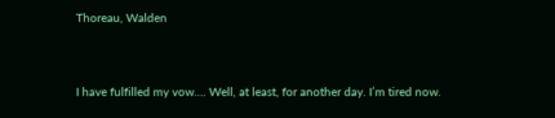Thoreau, Walden


I have fulfilled my vow…. Well, at least, for another day. I’m tired now.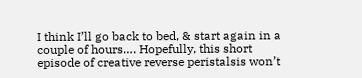I think I’ll go back to bed, & start again in a couple of hours…. Hopefully, this short episode of creative reverse peristalsis won’t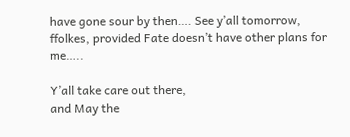have gone sour by then…. See y’all tomorrow, ffolkes, provided Fate doesn’t have other plans for me…..

Y’all take care out there,
and May the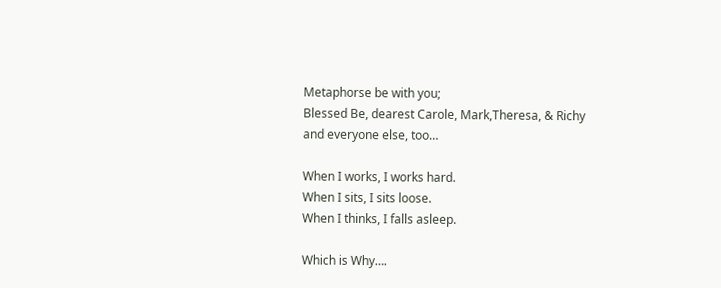Metaphorse be with you;
Blessed Be, dearest Carole, Mark,Theresa, & Richy
and everyone else, too…

When I works, I works hard.
When I sits, I sits loose.
When I thinks, I falls asleep.

Which is Why….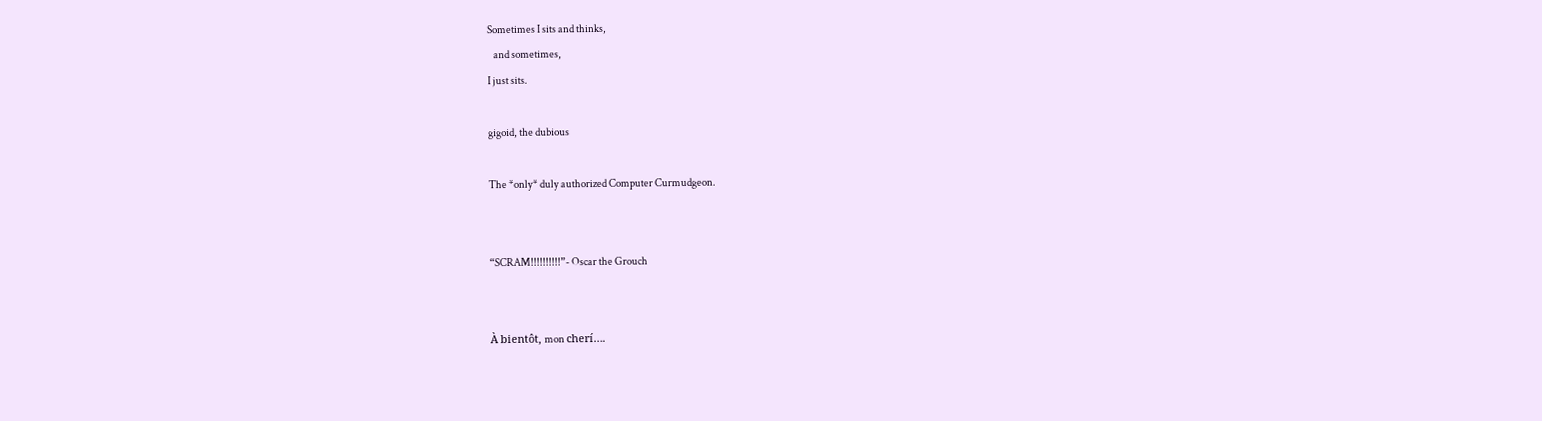Sometimes I sits and thinks,
   and sometimes,
I just sits.

gigoid, the dubious

The *only* duly authorized Computer Curmudgeon.


“SCRAM!!!!!!!!!!”- Oscar the Grouch


À bientôt, mon cherí….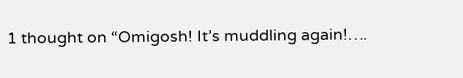1 thought on “Omigosh! It’s muddling again!….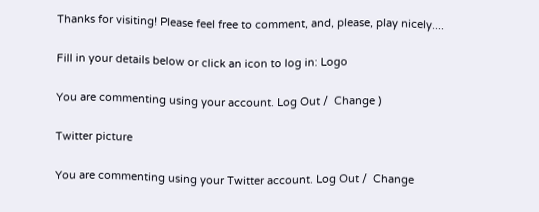Thanks for visiting! Please feel free to comment, and, please, play nicely....

Fill in your details below or click an icon to log in: Logo

You are commenting using your account. Log Out /  Change )

Twitter picture

You are commenting using your Twitter account. Log Out /  Change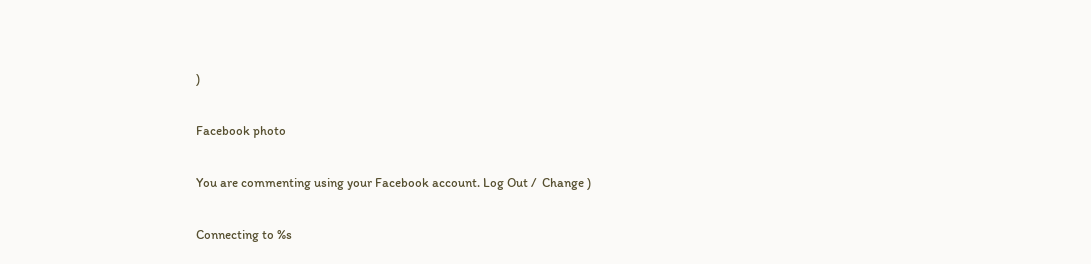)

Facebook photo

You are commenting using your Facebook account. Log Out /  Change )

Connecting to %s